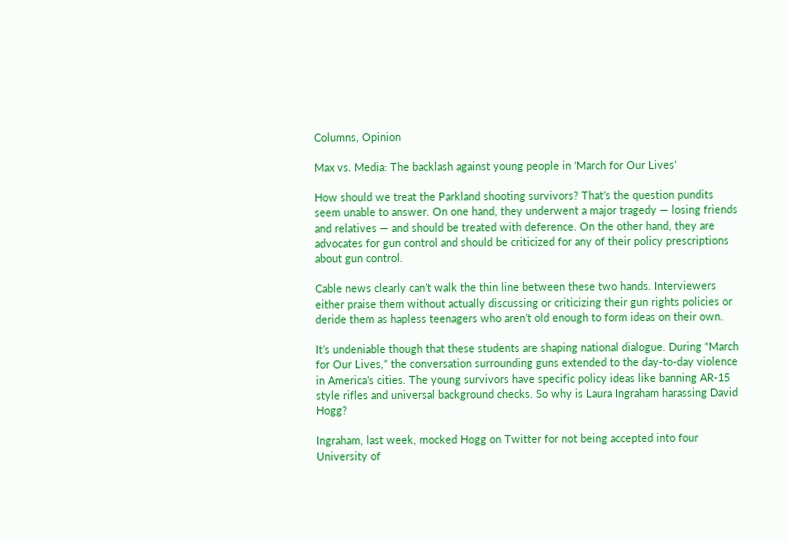Columns, Opinion

Max vs. Media: The backlash against young people in ‘March for Our Lives’

How should we treat the Parkland shooting survivors? That’s the question pundits seem unable to answer. On one hand, they underwent a major tragedy — losing friends and relatives — and should be treated with deference. On the other hand, they are advocates for gun control and should be criticized for any of their policy prescriptions about gun control.

Cable news clearly can’t walk the thin line between these two hands. Interviewers either praise them without actually discussing or criticizing their gun rights policies or deride them as hapless teenagers who aren’t old enough to form ideas on their own.

It’s undeniable though that these students are shaping national dialogue. During “March for Our Lives,” the conversation surrounding guns extended to the day-to-day violence in America’s cities. The young survivors have specific policy ideas like banning AR-15 style rifles and universal background checks. So why is Laura Ingraham harassing David Hogg?

Ingraham, last week, mocked Hogg on Twitter for not being accepted into four University of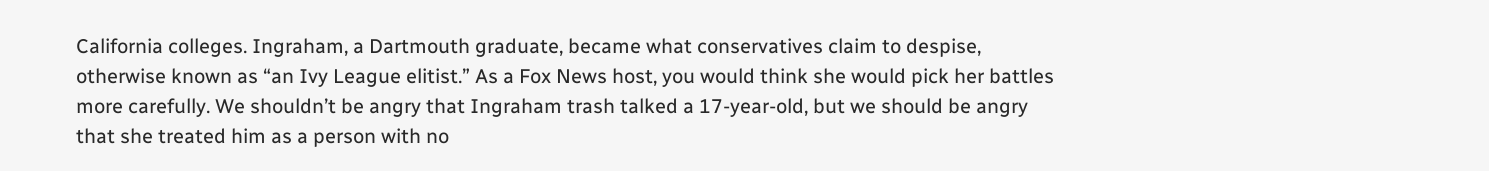California colleges. Ingraham, a Dartmouth graduate, became what conservatives claim to despise, otherwise known as “an Ivy League elitist.” As a Fox News host, you would think she would pick her battles more carefully. We shouldn’t be angry that Ingraham trash talked a 17-year-old, but we should be angry that she treated him as a person with no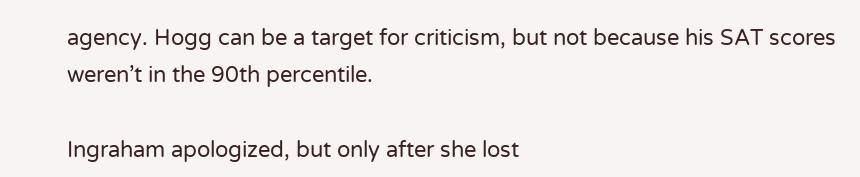agency. Hogg can be a target for criticism, but not because his SAT scores weren’t in the 90th percentile.

Ingraham apologized, but only after she lost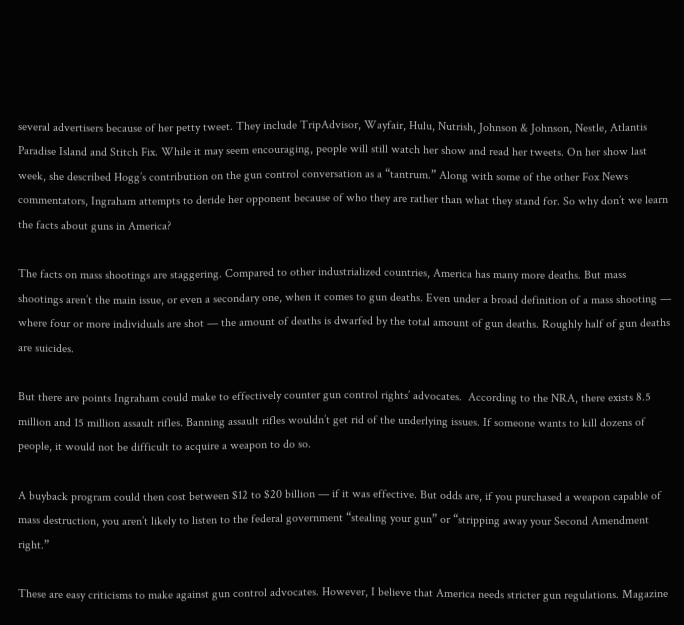several advertisers because of her petty tweet. They include TripAdvisor, Wayfair, Hulu, Nutrish, Johnson & Johnson, Nestle, Atlantis Paradise Island and Stitch Fix. While it may seem encouraging, people will still watch her show and read her tweets. On her show last week, she described Hogg’s contribution on the gun control conversation as a “tantrum.” Along with some of the other Fox News commentators, Ingraham attempts to deride her opponent because of who they are rather than what they stand for. So why don’t we learn the facts about guns in America?

The facts on mass shootings are staggering. Compared to other industrialized countries, America has many more deaths. But mass shootings aren’t the main issue, or even a secondary one, when it comes to gun deaths. Even under a broad definition of a mass shooting — where four or more individuals are shot — the amount of deaths is dwarfed by the total amount of gun deaths. Roughly half of gun deaths are suicides.

But there are points Ingraham could make to effectively counter gun control rights’ advocates.  According to the NRA, there exists 8.5 million and 15 million assault rifles. Banning assault rifles wouldn’t get rid of the underlying issues. If someone wants to kill dozens of people, it would not be difficult to acquire a weapon to do so.

A buyback program could then cost between $12 to $20 billion — if it was effective. But odds are, if you purchased a weapon capable of mass destruction, you aren’t likely to listen to the federal government “stealing your gun” or “stripping away your Second Amendment right.”

These are easy criticisms to make against gun control advocates. However, I believe that America needs stricter gun regulations. Magazine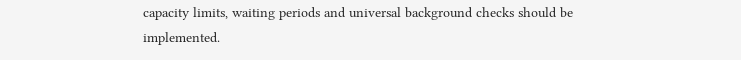capacity limits, waiting periods and universal background checks should be implemented.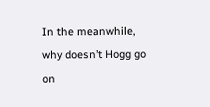In the meanwhile, why doesn’t Hogg go on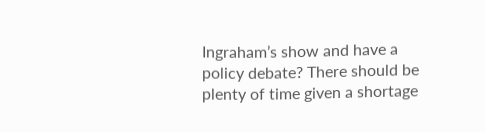Ingraham’s show and have a policy debate? There should be plenty of time given a shortage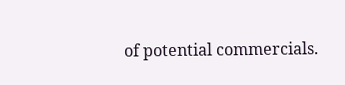of potential commercials.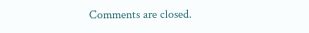Comments are closed.